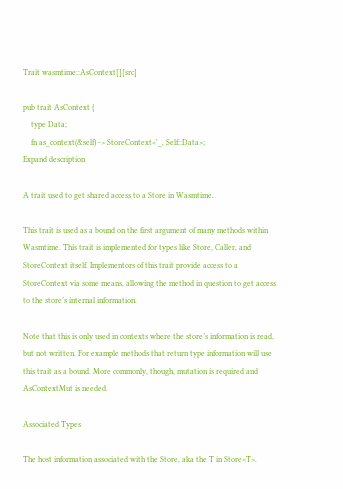Trait wasmtime::AsContext[][src]

pub trait AsContext {
    type Data;
    fn as_context(&self) -> StoreContext<'_, Self::Data>;
Expand description

A trait used to get shared access to a Store in Wasmtime.

This trait is used as a bound on the first argument of many methods within Wasmtime. This trait is implemented for types like Store, Caller, and StoreContext itself. Implementors of this trait provide access to a StoreContext via some means, allowing the method in question to get access to the store’s internal information.

Note that this is only used in contexts where the store’s information is read, but not written. For example methods that return type information will use this trait as a bound. More commonly, though, mutation is required and AsContextMut is needed.

Associated Types

The host information associated with the Store, aka the T in Store<T>.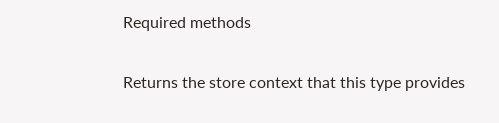Required methods

Returns the store context that this type provides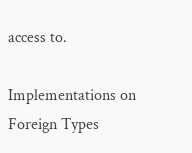access to.

Implementations on Foreign Types